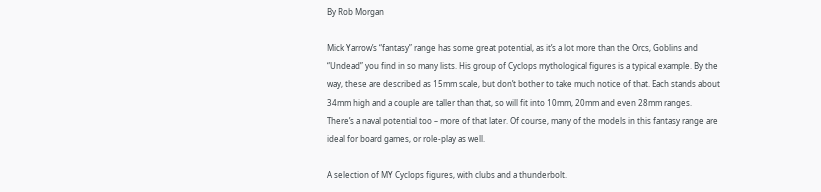By Rob Morgan

Mick Yarrow’s “fantasy” range has some great potential, as it’s a lot more than the Orcs, Goblins and “Undead” you find in so many lists. His group of Cyclops mythological figures is a typical example. By the way, these are described as 15mm scale, but don’t bother to take much notice of that. Each stands about 34mm high and a couple are taller than that, so will fit into 10mm, 20mm and even 28mm ranges. There’s a naval potential too – more of that later. Of course, many of the models in this fantasy range are ideal for board games, or role-play as well.

A selection of MY Cyclops figures, with clubs and a thunderbolt.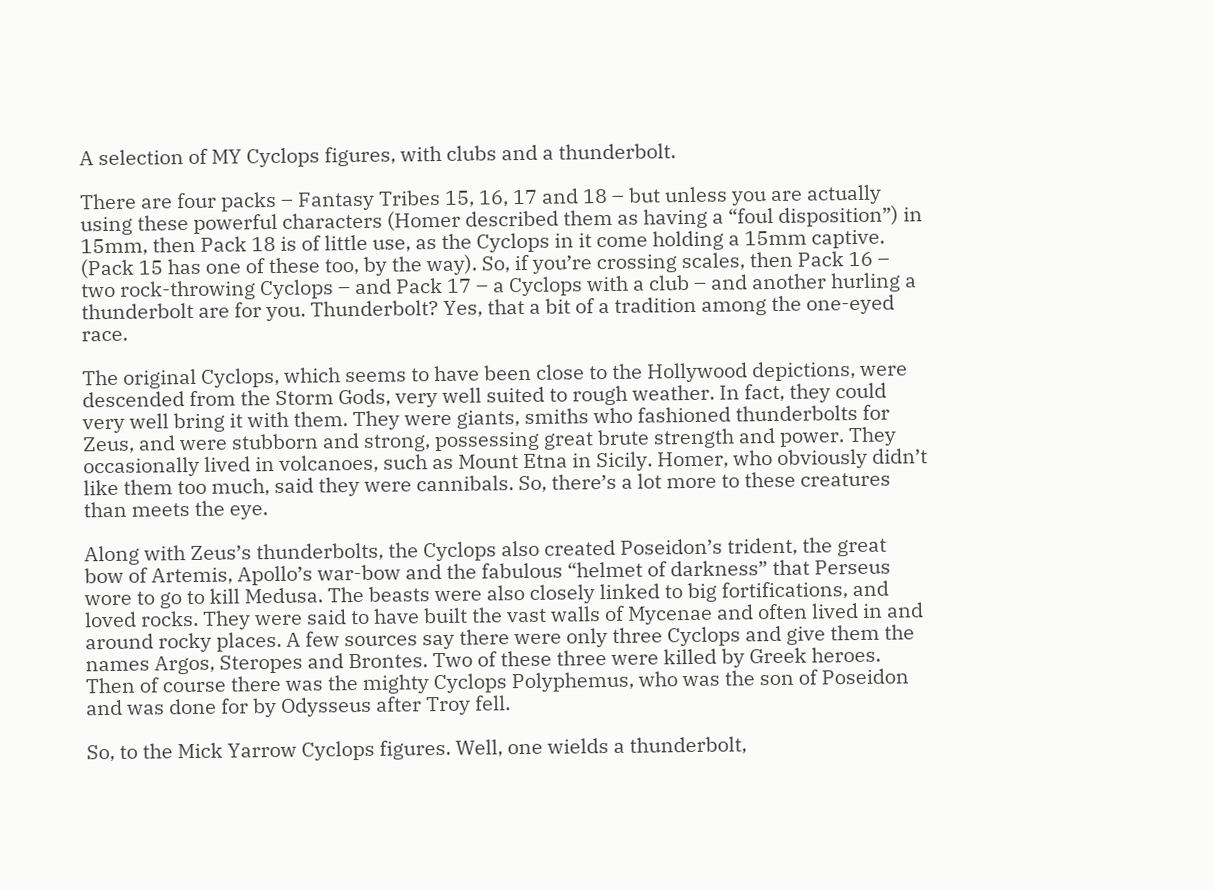A selection of MY Cyclops figures, with clubs and a thunderbolt.

There are four packs – Fantasy Tribes 15, 16, 17 and 18 – but unless you are actually using these powerful characters (Homer described them as having a “foul disposition”) in 15mm, then Pack 18 is of little use, as the Cyclops in it come holding a 15mm captive. (Pack 15 has one of these too, by the way). So, if you’re crossing scales, then Pack 16 – two rock-throwing Cyclops – and Pack 17 – a Cyclops with a club – and another hurling a thunderbolt are for you. Thunderbolt? Yes, that a bit of a tradition among the one-eyed race.

The original Cyclops, which seems to have been close to the Hollywood depictions, were descended from the Storm Gods, very well suited to rough weather. In fact, they could very well bring it with them. They were giants, smiths who fashioned thunderbolts for Zeus, and were stubborn and strong, possessing great brute strength and power. They occasionally lived in volcanoes, such as Mount Etna in Sicily. Homer, who obviously didn’t like them too much, said they were cannibals. So, there’s a lot more to these creatures than meets the eye.

Along with Zeus’s thunderbolts, the Cyclops also created Poseidon’s trident, the great bow of Artemis, Apollo’s war-bow and the fabulous “helmet of darkness” that Perseus wore to go to kill Medusa. The beasts were also closely linked to big fortifications, and loved rocks. They were said to have built the vast walls of Mycenae and often lived in and around rocky places. A few sources say there were only three Cyclops and give them the names Argos, Steropes and Brontes. Two of these three were killed by Greek heroes. Then of course there was the mighty Cyclops Polyphemus, who was the son of Poseidon and was done for by Odysseus after Troy fell.

So, to the Mick Yarrow Cyclops figures. Well, one wields a thunderbolt,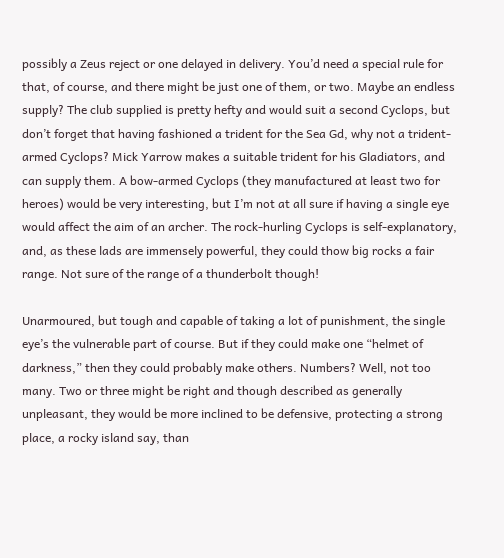possibly a Zeus reject or one delayed in delivery. You’d need a special rule for that, of course, and there might be just one of them, or two. Maybe an endless supply? The club supplied is pretty hefty and would suit a second Cyclops, but don’t forget that having fashioned a trident for the Sea Gd, why not a trident-armed Cyclops? Mick Yarrow makes a suitable trident for his Gladiators, and can supply them. A bow-armed Cyclops (they manufactured at least two for heroes) would be very interesting, but I’m not at all sure if having a single eye would affect the aim of an archer. The rock-hurling Cyclops is self-explanatory, and, as these lads are immensely powerful, they could thow big rocks a fair range. Not sure of the range of a thunderbolt though!

Unarmoured, but tough and capable of taking a lot of punishment, the single eye’s the vulnerable part of course. But if they could make one “helmet of darkness,” then they could probably make others. Numbers? Well, not too many. Two or three might be right and though described as generally unpleasant, they would be more inclined to be defensive, protecting a strong place, a rocky island say, than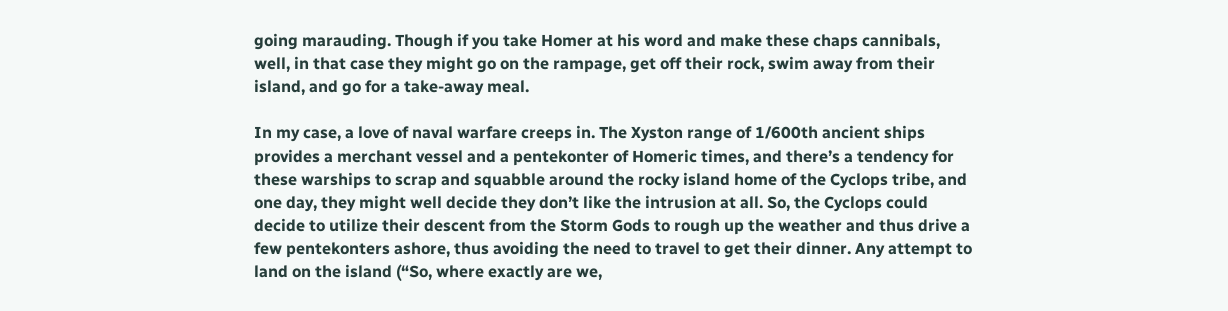going marauding. Though if you take Homer at his word and make these chaps cannibals, well, in that case they might go on the rampage, get off their rock, swim away from their island, and go for a take-away meal.

In my case, a love of naval warfare creeps in. The Xyston range of 1/600th ancient ships provides a merchant vessel and a pentekonter of Homeric times, and there’s a tendency for these warships to scrap and squabble around the rocky island home of the Cyclops tribe, and one day, they might well decide they don’t like the intrusion at all. So, the Cyclops could decide to utilize their descent from the Storm Gods to rough up the weather and thus drive a few pentekonters ashore, thus avoiding the need to travel to get their dinner. Any attempt to land on the island (“So, where exactly are we,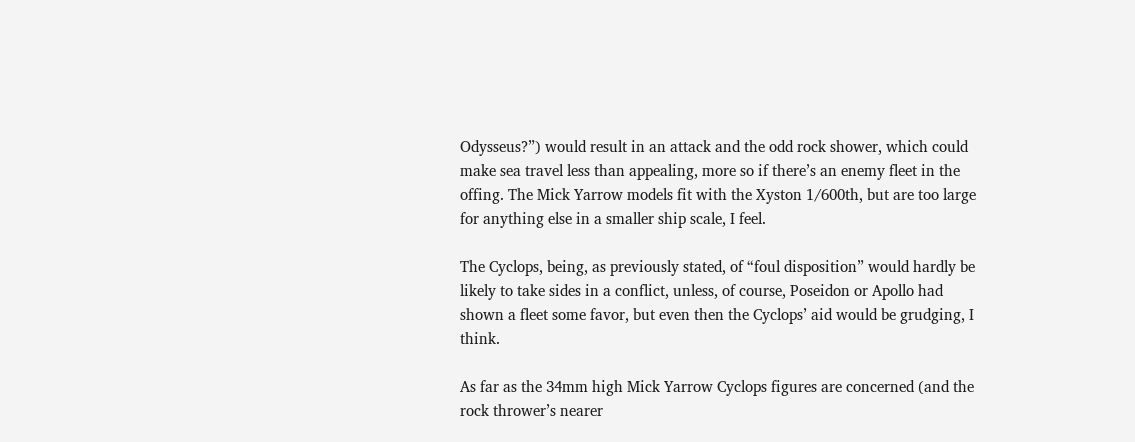Odysseus?”) would result in an attack and the odd rock shower, which could make sea travel less than appealing, more so if there’s an enemy fleet in the offing. The Mick Yarrow models fit with the Xyston 1/600th, but are too large for anything else in a smaller ship scale, I feel.

The Cyclops, being, as previously stated, of “foul disposition” would hardly be likely to take sides in a conflict, unless, of course, Poseidon or Apollo had shown a fleet some favor, but even then the Cyclops’ aid would be grudging, I think.

As far as the 34mm high Mick Yarrow Cyclops figures are concerned (and the rock thrower’s nearer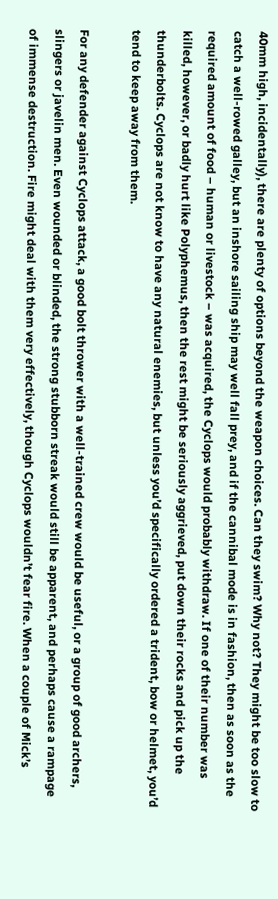40mm high, incidentally), there are plenty of options beyond the weapon choices. Can they swim? Why not? They might be too slow to catch a well-rowed galley, but an inshore sailing ship may well fall prey, and if the cannibal mode is in fashion, then as soon as the required amount of food – human or livestock – was acquired, the Cyclops would probably withdraw. If one of their number was killed, however, or badly hurt like Polyphemus, then the rest might be seriously aggrieved, put down their rocks and pick up the thunderbolts. Cyclops are not know to have any natural enemies, but unless you’d specifically ordered a trident, bow or helmet, you’d tend to keep away from them.

For any defender against Cyclops attack, a good bolt thrower with a well-trained crew would be useful, or a group of good archers, slingers or javelin men. Even wounded or blinded, the strong stubborn streak would still be apparent, and perhaps cause a rampage of immense destruction. Fire might deal with them very effectively, though Cyclops wouldn’t fear fire. When a couple of Mick’s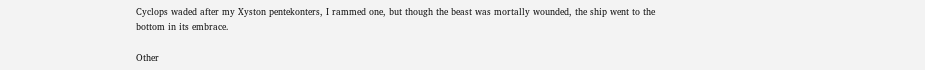Cyclops waded after my Xyston pentekonters, I rammed one, but though the beast was mortally wounded, the ship went to the bottom in its embrace.

Other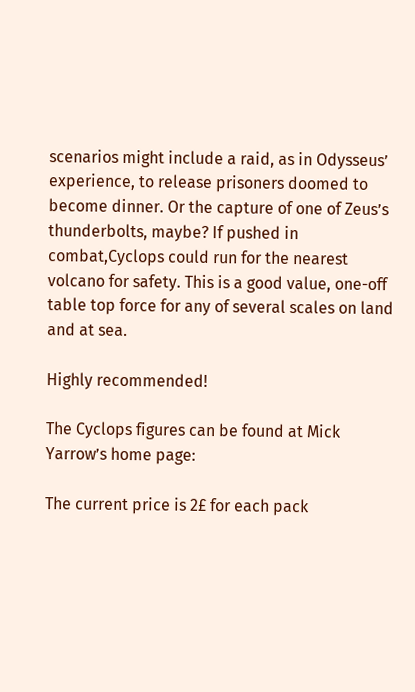scenarios might include a raid, as in Odysseus’ experience, to release prisoners doomed to become dinner. Or the capture of one of Zeus’s thunderbolts, maybe? If pushed in combat,Cyclops could run for the nearest volcano for safety. This is a good value, one-off table top force for any of several scales on land and at sea.

Highly recommended!

The Cyclops figures can be found at Mick Yarrow’s home page:

The current price is 2£ for each pack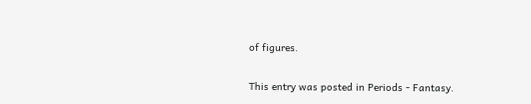of figures.


This entry was posted in Periods - Fantasy.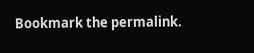Bookmark the permalink.